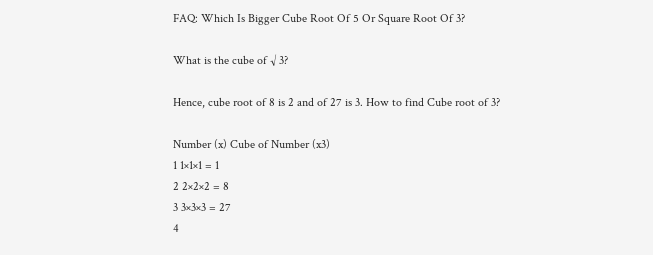FAQ: Which Is Bigger Cube Root Of 5 Or Square Root Of 3?

What is the cube of √ 3?

Hence, cube root of 8 is 2 and of 27 is 3. How to find Cube root of 3?

Number (x) Cube of Number (x3)
1 1×1×1 = 1
2 2×2×2 = 8
3 3×3×3 = 27
4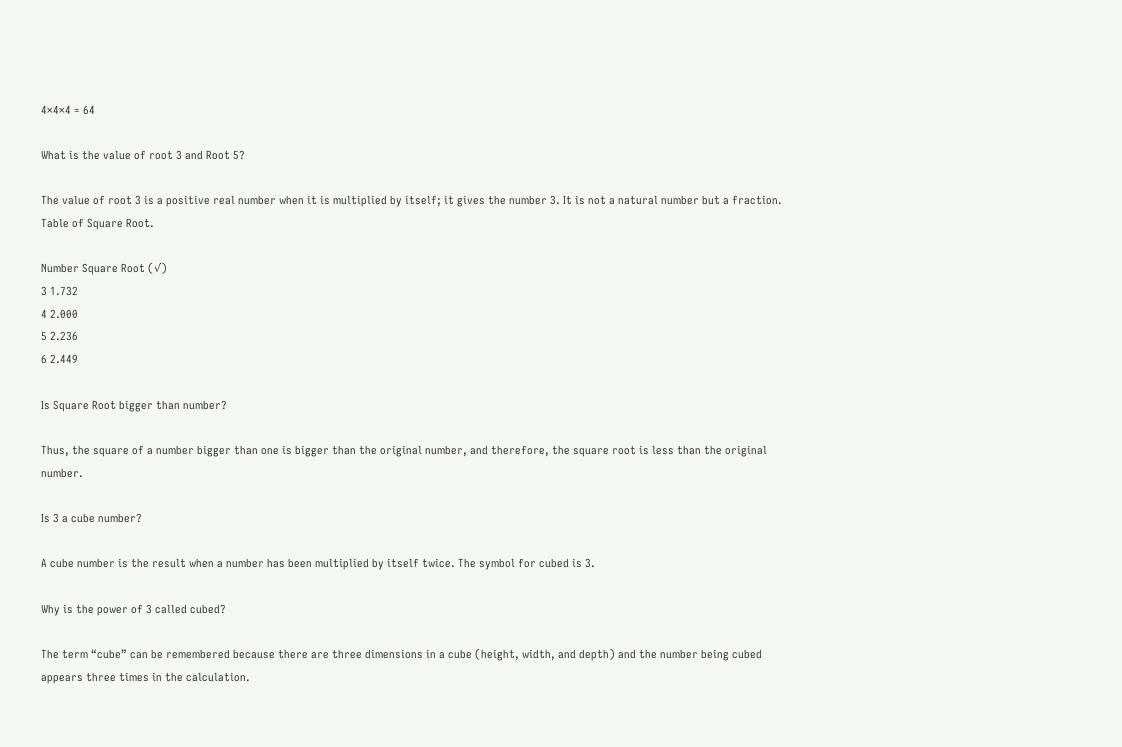4×4×4 = 64

What is the value of root 3 and Root 5?

The value of root 3 is a positive real number when it is multiplied by itself; it gives the number 3. It is not a natural number but a fraction. Table of Square Root.

Number Square Root (√)
3 1.732
4 2.000
5 2.236
6 2.449

Is Square Root bigger than number?

Thus, the square of a number bigger than one is bigger than the original number, and therefore, the square root is less than the original number.

Is 3 a cube number?

A cube number is the result when a number has been multiplied by itself twice. The symbol for cubed is 3.

Why is the power of 3 called cubed?

The term “cube” can be remembered because there are three dimensions in a cube (height, width, and depth) and the number being cubed appears three times in the calculation.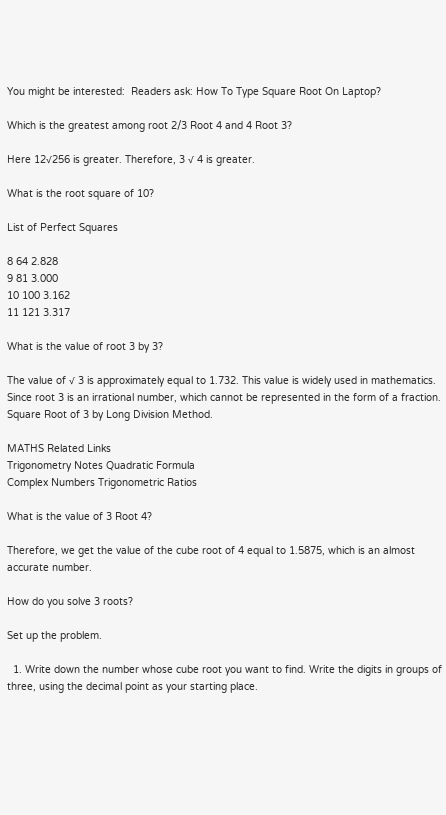You might be interested:  Readers ask: How To Type Square Root On Laptop?

Which is the greatest among root 2/3 Root 4 and 4 Root 3?

Here 12√256 is greater. Therefore, 3 √ 4 is greater.

What is the root square of 10?

List of Perfect Squares

8 64 2.828
9 81 3.000
10 100 3.162
11 121 3.317

What is the value of root 3 by 3?

The value of √ 3 is approximately equal to 1.732. This value is widely used in mathematics. Since root 3 is an irrational number, which cannot be represented in the form of a fraction. Square Root of 3 by Long Division Method.

MATHS Related Links
Trigonometry Notes Quadratic Formula
Complex Numbers Trigonometric Ratios

What is the value of 3 Root 4?

Therefore, we get the value of the cube root of 4 equal to 1.5875, which is an almost accurate number.

How do you solve 3 roots?

Set up the problem.

  1. Write down the number whose cube root you want to find. Write the digits in groups of three, using the decimal point as your starting place.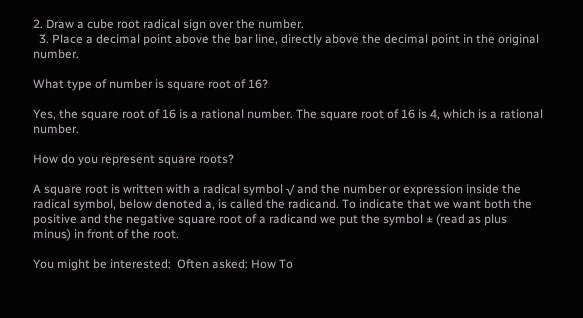2. Draw a cube root radical sign over the number.
  3. Place a decimal point above the bar line, directly above the decimal point in the original number.

What type of number is square root of 16?

Yes, the square root of 16 is a rational number. The square root of 16 is 4, which is a rational number.

How do you represent square roots?

A square root is written with a radical symbol √ and the number or expression inside the radical symbol, below denoted a, is called the radicand. To indicate that we want both the positive and the negative square root of a radicand we put the symbol ± (read as plus minus) in front of the root.

You might be interested:  Often asked: How To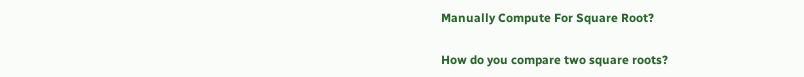Manually Compute For Square Root?

How do you compare two square roots?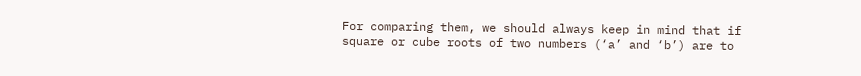For comparing them, we should always keep in mind that if square or cube roots of two numbers (‘a’ and ‘b’) are to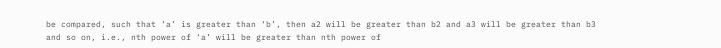be compared, such that ‘a’ is greater than ‘b’, then a2 will be greater than b2 and a3 will be greater than b3 and so on, i.e., nth power of ‘a’ will be greater than nth power of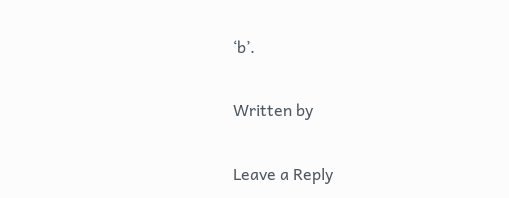‘b’.

Written by

Leave a Reply